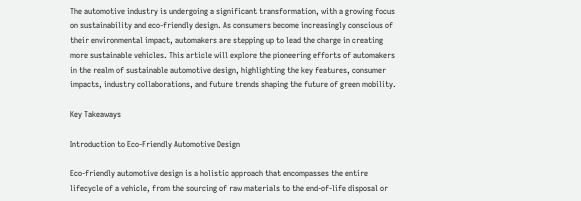The automotive industry is undergoing a significant transformation, with a growing focus on sustainability and eco-friendly design. As consumers become increasingly conscious of their environmental impact, automakers are stepping up to lead the charge in creating more sustainable vehicles. This article will explore the pioneering efforts of automakers in the realm of sustainable automotive design, highlighting the key features, consumer impacts, industry collaborations, and future trends shaping the future of green mobility.

Key Takeaways

Introduction to Eco-Friendly Automotive Design

Eco-friendly automotive design is a holistic approach that encompasses the entire lifecycle of a vehicle, from the sourcing of raw materials to the end-of-life disposal or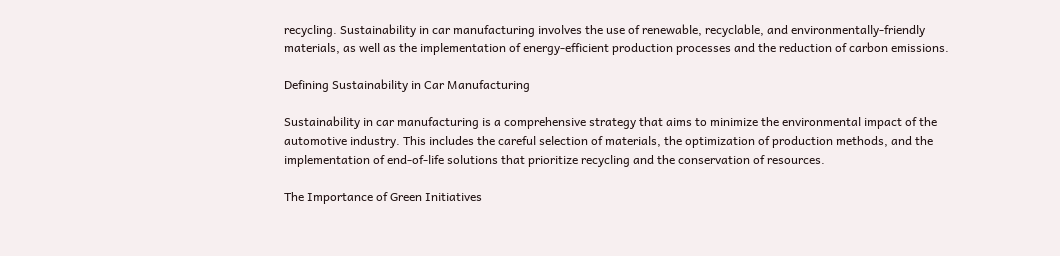recycling. Sustainability in car manufacturing involves the use of renewable, recyclable, and environmentally-friendly materials, as well as the implementation of energy-efficient production processes and the reduction of carbon emissions.

Defining Sustainability in Car Manufacturing

Sustainability in car manufacturing is a comprehensive strategy that aims to minimize the environmental impact of the automotive industry. This includes the careful selection of materials, the optimization of production methods, and the implementation of end-of-life solutions that prioritize recycling and the conservation of resources.

The Importance of Green Initiatives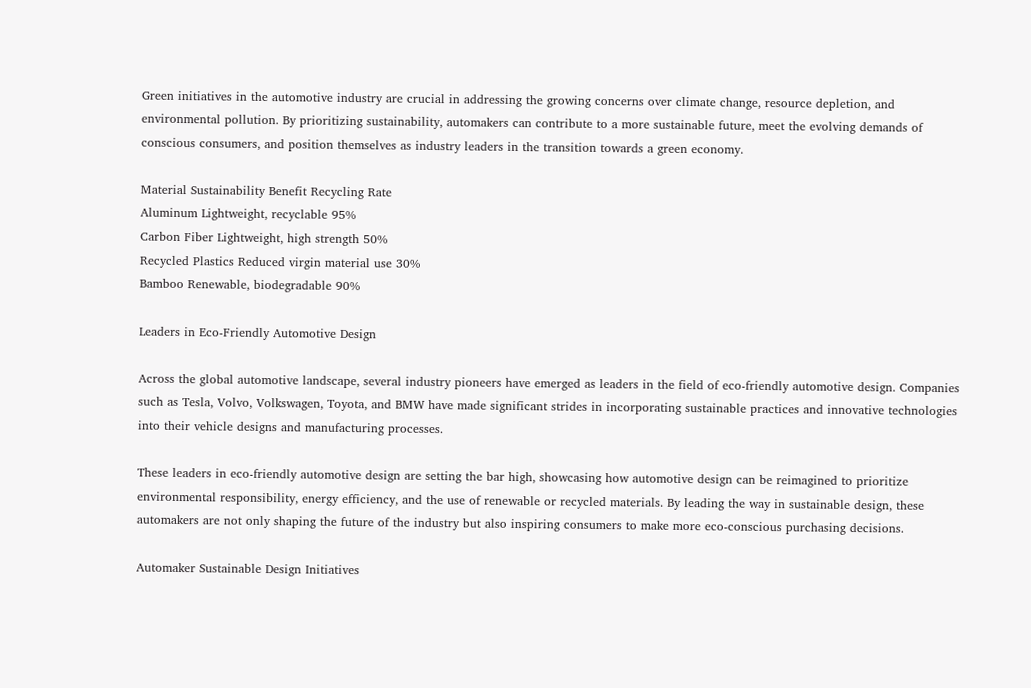Green initiatives in the automotive industry are crucial in addressing the growing concerns over climate change, resource depletion, and environmental pollution. By prioritizing sustainability, automakers can contribute to a more sustainable future, meet the evolving demands of conscious consumers, and position themselves as industry leaders in the transition towards a green economy.

Material Sustainability Benefit Recycling Rate
Aluminum Lightweight, recyclable 95%
Carbon Fiber Lightweight, high strength 50%
Recycled Plastics Reduced virgin material use 30%
Bamboo Renewable, biodegradable 90%

Leaders in Eco-Friendly Automotive Design

Across the global automotive landscape, several industry pioneers have emerged as leaders in the field of eco-friendly automotive design. Companies such as Tesla, Volvo, Volkswagen, Toyota, and BMW have made significant strides in incorporating sustainable practices and innovative technologies into their vehicle designs and manufacturing processes.

These leaders in eco-friendly automotive design are setting the bar high, showcasing how automotive design can be reimagined to prioritize environmental responsibility, energy efficiency, and the use of renewable or recycled materials. By leading the way in sustainable design, these automakers are not only shaping the future of the industry but also inspiring consumers to make more eco-conscious purchasing decisions.

Automaker Sustainable Design Initiatives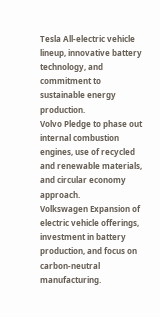Tesla All-electric vehicle lineup, innovative battery technology, and commitment to sustainable energy production.
Volvo Pledge to phase out internal combustion engines, use of recycled and renewable materials, and circular economy approach.
Volkswagen Expansion of electric vehicle offerings, investment in battery production, and focus on carbon-neutral manufacturing.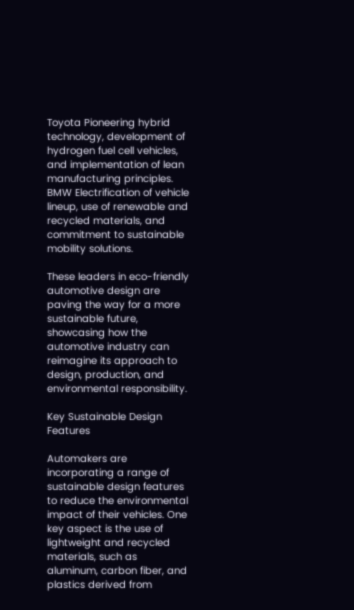Toyota Pioneering hybrid technology, development of hydrogen fuel cell vehicles, and implementation of lean manufacturing principles.
BMW Electrification of vehicle lineup, use of renewable and recycled materials, and commitment to sustainable mobility solutions.

These leaders in eco-friendly automotive design are paving the way for a more sustainable future, showcasing how the automotive industry can reimagine its approach to design, production, and environmental responsibility.

Key Sustainable Design Features

Automakers are incorporating a range of sustainable design features to reduce the environmental impact of their vehicles. One key aspect is the use of lightweight and recycled materials, such as aluminum, carbon fiber, and plastics derived from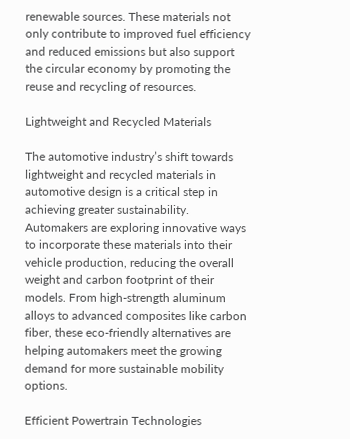renewable sources. These materials not only contribute to improved fuel efficiency and reduced emissions but also support the circular economy by promoting the reuse and recycling of resources.

Lightweight and Recycled Materials

The automotive industry’s shift towards lightweight and recycled materials in automotive design is a critical step in achieving greater sustainability. Automakers are exploring innovative ways to incorporate these materials into their vehicle production, reducing the overall weight and carbon footprint of their models. From high-strength aluminum alloys to advanced composites like carbon fiber, these eco-friendly alternatives are helping automakers meet the growing demand for more sustainable mobility options.

Efficient Powertrain Technologies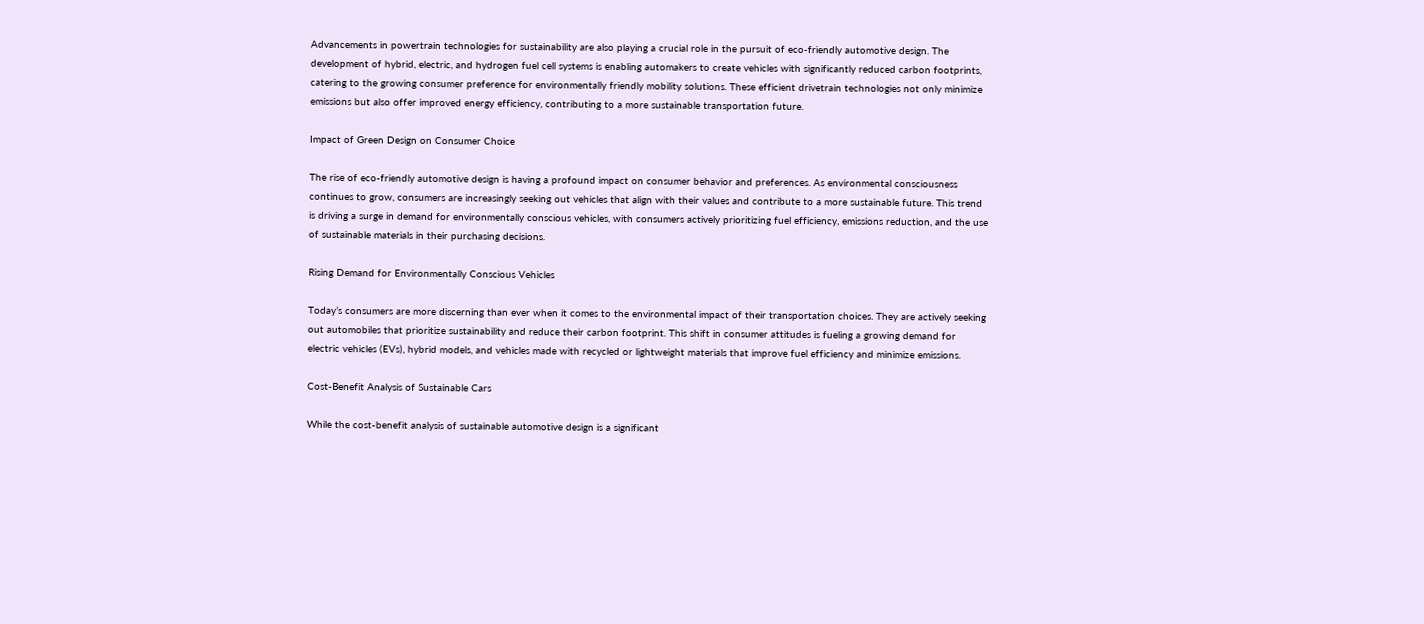Advancements in powertrain technologies for sustainability are also playing a crucial role in the pursuit of eco-friendly automotive design. The development of hybrid, electric, and hydrogen fuel cell systems is enabling automakers to create vehicles with significantly reduced carbon footprints, catering to the growing consumer preference for environmentally friendly mobility solutions. These efficient drivetrain technologies not only minimize emissions but also offer improved energy efficiency, contributing to a more sustainable transportation future.

Impact of Green Design on Consumer Choice

The rise of eco-friendly automotive design is having a profound impact on consumer behavior and preferences. As environmental consciousness continues to grow, consumers are increasingly seeking out vehicles that align with their values and contribute to a more sustainable future. This trend is driving a surge in demand for environmentally conscious vehicles, with consumers actively prioritizing fuel efficiency, emissions reduction, and the use of sustainable materials in their purchasing decisions.

Rising Demand for Environmentally Conscious Vehicles

Today’s consumers are more discerning than ever when it comes to the environmental impact of their transportation choices. They are actively seeking out automobiles that prioritize sustainability and reduce their carbon footprint. This shift in consumer attitudes is fueling a growing demand for electric vehicles (EVs), hybrid models, and vehicles made with recycled or lightweight materials that improve fuel efficiency and minimize emissions.

Cost-Benefit Analysis of Sustainable Cars

While the cost-benefit analysis of sustainable automotive design is a significant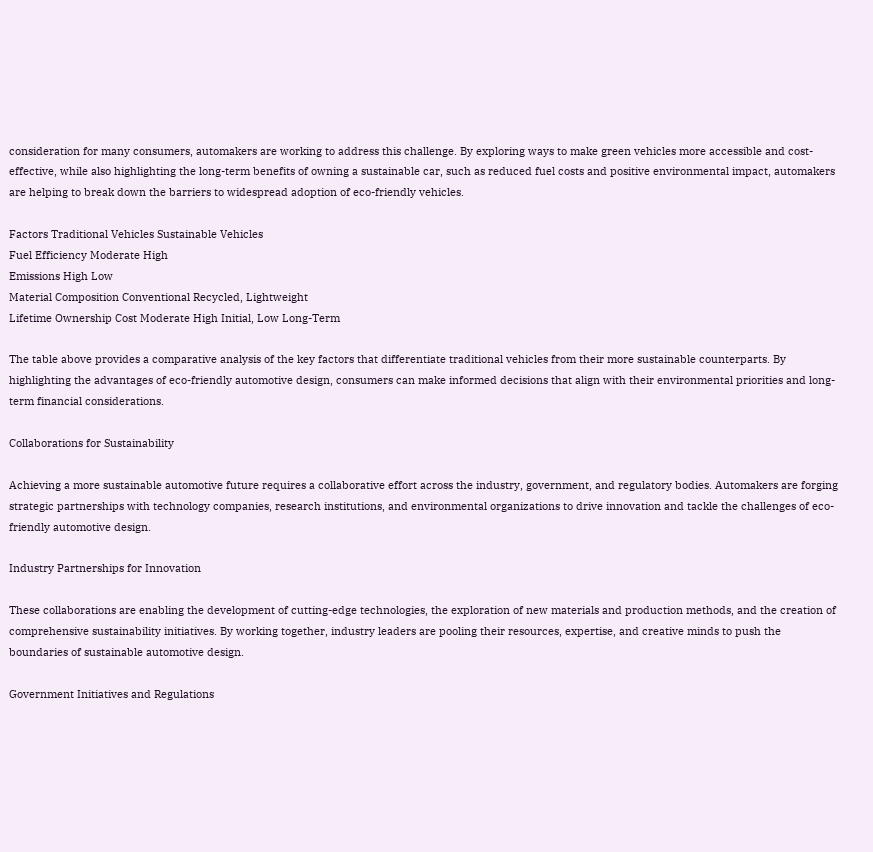consideration for many consumers, automakers are working to address this challenge. By exploring ways to make green vehicles more accessible and cost-effective, while also highlighting the long-term benefits of owning a sustainable car, such as reduced fuel costs and positive environmental impact, automakers are helping to break down the barriers to widespread adoption of eco-friendly vehicles.

Factors Traditional Vehicles Sustainable Vehicles
Fuel Efficiency Moderate High
Emissions High Low
Material Composition Conventional Recycled, Lightweight
Lifetime Ownership Cost Moderate High Initial, Low Long-Term

The table above provides a comparative analysis of the key factors that differentiate traditional vehicles from their more sustainable counterparts. By highlighting the advantages of eco-friendly automotive design, consumers can make informed decisions that align with their environmental priorities and long-term financial considerations.

Collaborations for Sustainability

Achieving a more sustainable automotive future requires a collaborative effort across the industry, government, and regulatory bodies. Automakers are forging strategic partnerships with technology companies, research institutions, and environmental organizations to drive innovation and tackle the challenges of eco-friendly automotive design.

Industry Partnerships for Innovation

These collaborations are enabling the development of cutting-edge technologies, the exploration of new materials and production methods, and the creation of comprehensive sustainability initiatives. By working together, industry leaders are pooling their resources, expertise, and creative minds to push the boundaries of sustainable automotive design.

Government Initiatives and Regulations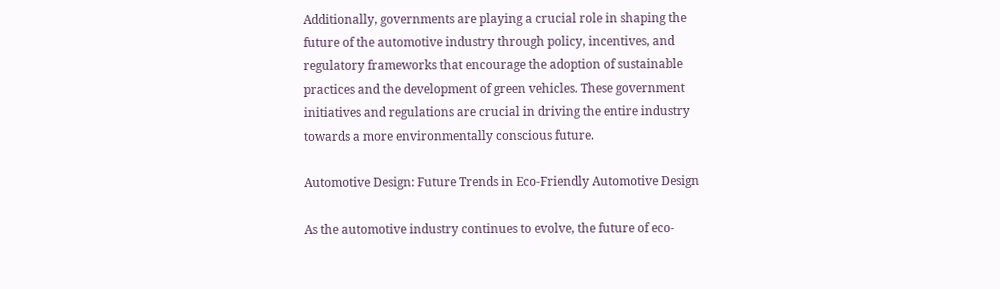Additionally, governments are playing a crucial role in shaping the future of the automotive industry through policy, incentives, and regulatory frameworks that encourage the adoption of sustainable practices and the development of green vehicles. These government initiatives and regulations are crucial in driving the entire industry towards a more environmentally conscious future.

Automotive Design: Future Trends in Eco-Friendly Automotive Design

As the automotive industry continues to evolve, the future of eco-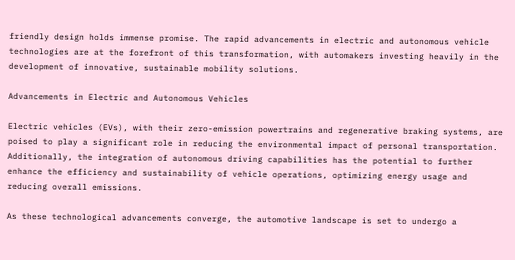friendly design holds immense promise. The rapid advancements in electric and autonomous vehicle technologies are at the forefront of this transformation, with automakers investing heavily in the development of innovative, sustainable mobility solutions.

Advancements in Electric and Autonomous Vehicles

Electric vehicles (EVs), with their zero-emission powertrains and regenerative braking systems, are poised to play a significant role in reducing the environmental impact of personal transportation. Additionally, the integration of autonomous driving capabilities has the potential to further enhance the efficiency and sustainability of vehicle operations, optimizing energy usage and reducing overall emissions.

As these technological advancements converge, the automotive landscape is set to undergo a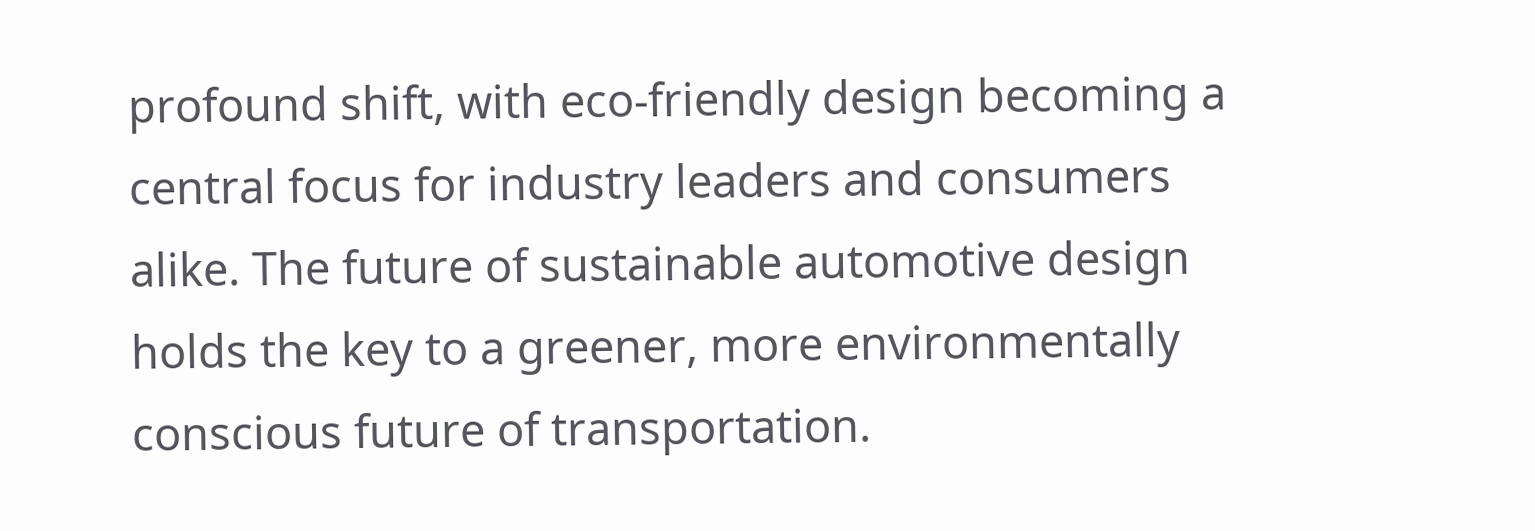profound shift, with eco-friendly design becoming a central focus for industry leaders and consumers alike. The future of sustainable automotive design holds the key to a greener, more environmentally conscious future of transportation.